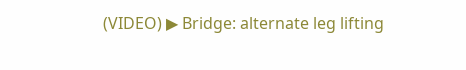(VIDEO) ▶ Bridge: alternate leg lifting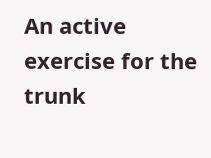An active exercise for the trunk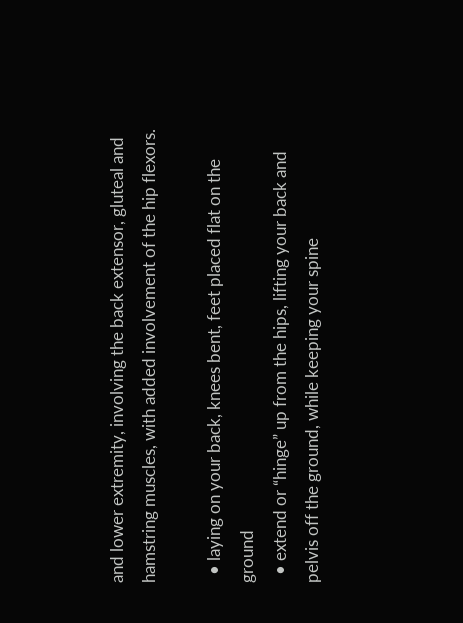and lower extremity, involving the back extensor, gluteal and hamstring muscles, with added involvement of the hip flexors.

  • laying on your back, knees bent, feet placed flat on the ground
  • extend or “hinge” up from the hips, lifting your back and pelvis off the ground, while keeping your spine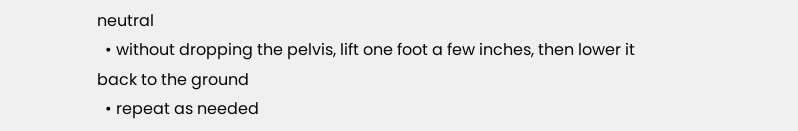neutral
  • without dropping the pelvis, lift one foot a few inches, then lower it back to the ground
  • repeat as needed